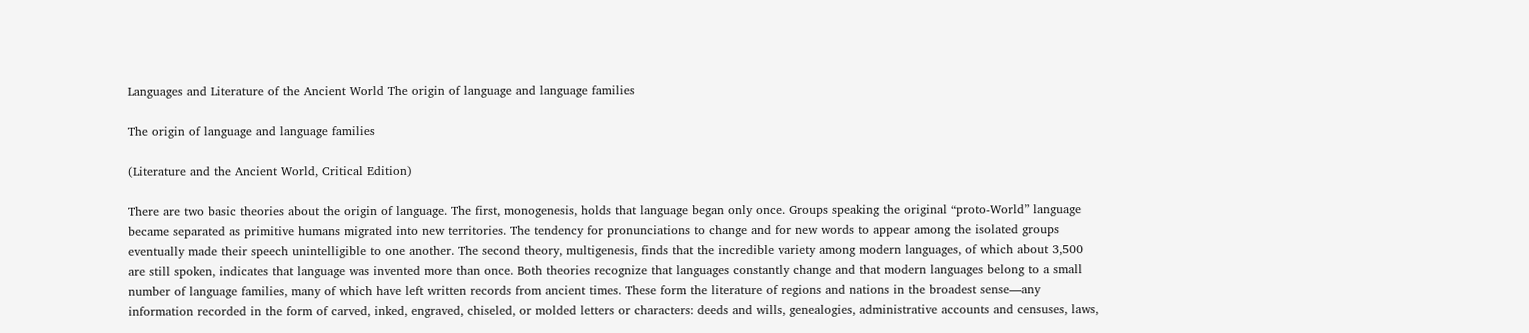Languages and Literature of the Ancient World The origin of language and language families

The origin of language and language families

(Literature and the Ancient World, Critical Edition)

There are two basic theories about the origin of language. The first, monogenesis, holds that language began only once. Groups speaking the original “proto-World” language became separated as primitive humans migrated into new territories. The tendency for pronunciations to change and for new words to appear among the isolated groups eventually made their speech unintelligible to one another. The second theory, multigenesis, finds that the incredible variety among modern languages, of which about 3,500 are still spoken, indicates that language was invented more than once. Both theories recognize that languages constantly change and that modern languages belong to a small number of language families, many of which have left written records from ancient times. These form the literature of regions and nations in the broadest sense—any information recorded in the form of carved, inked, engraved, chiseled, or molded letters or characters: deeds and wills, genealogies, administrative accounts and censuses, laws,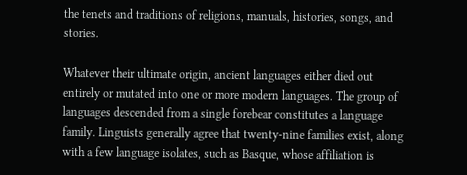the tenets and traditions of religions, manuals, histories, songs, and stories.

Whatever their ultimate origin, ancient languages either died out entirely or mutated into one or more modern languages. The group of languages descended from a single forebear constitutes a language family. Linguists generally agree that twenty-nine families exist, along with a few language isolates, such as Basque, whose affiliation is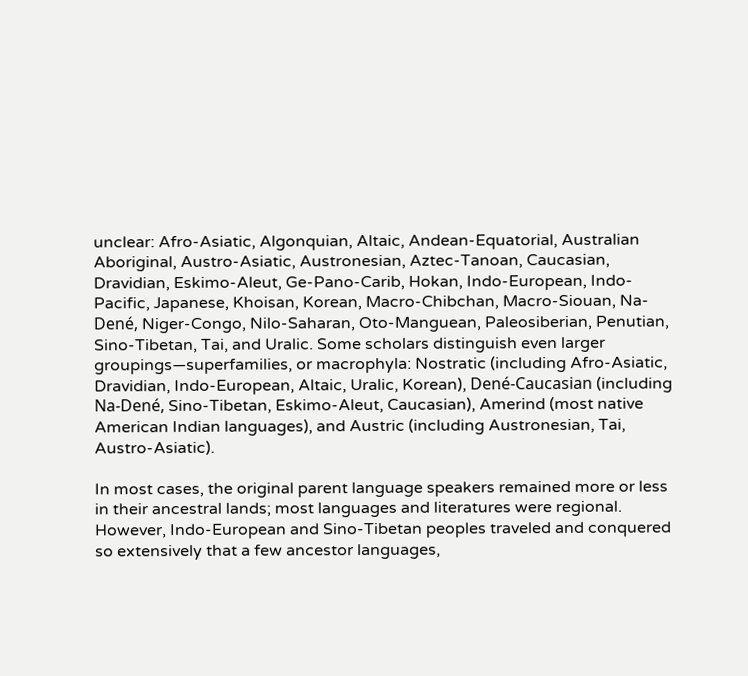unclear: Afro-Asiatic, Algonquian, Altaic, Andean-Equatorial, Australian Aboriginal, Austro-Asiatic, Austronesian, Aztec-Tanoan, Caucasian, Dravidian, Eskimo-Aleut, Ge-Pano-Carib, Hokan, Indo-European, Indo-Pacific, Japanese, Khoisan, Korean, Macro-Chibchan, Macro-Siouan, Na-Dené, Niger-Congo, Nilo-Saharan, Oto-Manguean, Paleosiberian, Penutian, Sino-Tibetan, Tai, and Uralic. Some scholars distinguish even larger groupings—superfamilies, or macrophyla: Nostratic (including Afro-Asiatic, Dravidian, Indo-European, Altaic, Uralic, Korean), Dené-Caucasian (including Na-Dené, Sino-Tibetan, Eskimo-Aleut, Caucasian), Amerind (most native American Indian languages), and Austric (including Austronesian, Tai, Austro-Asiatic).

In most cases, the original parent language speakers remained more or less in their ancestral lands; most languages and literatures were regional. However, Indo-European and Sino-Tibetan peoples traveled and conquered so extensively that a few ancestor languages,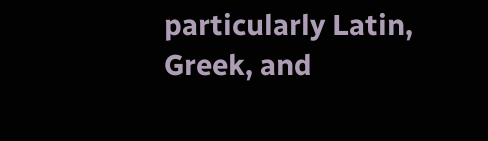particularly Latin, Greek, and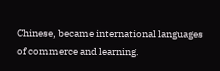Chinese, became international languages of commerce and learning.